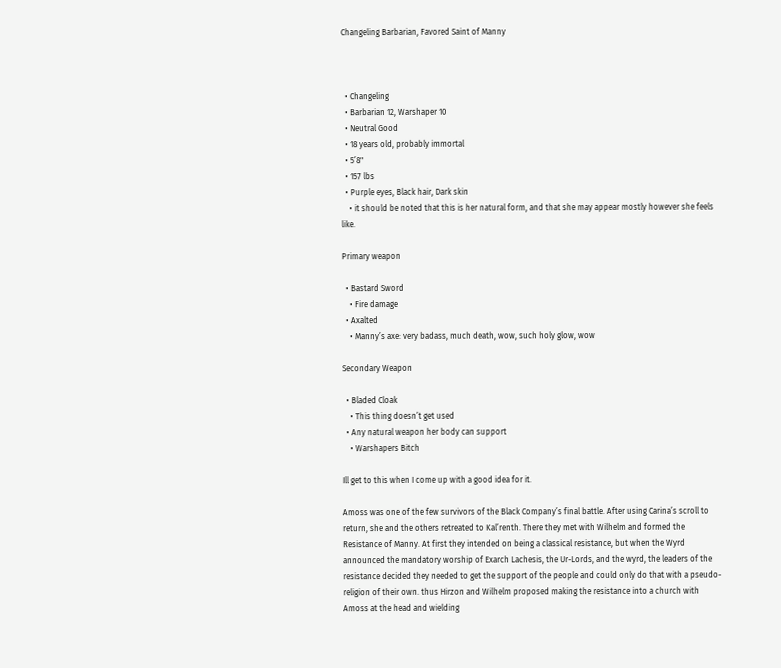Changeling Barbarian, Favored Saint of Manny



  • Changeling
  • Barbarian 12, Warshaper 10
  • Neutral Good
  • 18 years old, probably immortal
  • 5’8"
  • 157 lbs
  • Purple eyes, Black hair, Dark skin
    • it should be noted that this is her natural form, and that she may appear mostly however she feels like.

Primary weapon

  • Bastard Sword
    • Fire damage
  • Axalted
    • Manny’s axe: very badass, much death, wow, such holy glow, wow

Secondary Weapon

  • Bladed Cloak
    • This thing doesn’t get used
  • Any natural weapon her body can support
    • Warshapers Bitch

Ill get to this when I come up with a good idea for it.

Amoss was one of the few survivors of the Black Company’s final battle. After using Carina’s scroll to return, she and the others retreated to Kal’renth. There they met with Wilhelm and formed the Resistance of Manny. At first they intended on being a classical resistance, but when the Wyrd announced the mandatory worship of Exarch Lachesis, the Ur-Lords, and the wyrd, the leaders of the resistance decided they needed to get the support of the people and could only do that with a pseudo-religion of their own. thus Hirzon and Wilhelm proposed making the resistance into a church with Amoss at the head and wielding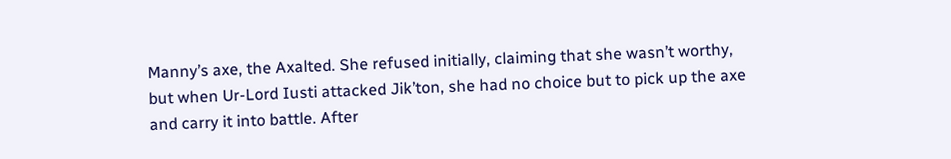Manny’s axe, the Axalted. She refused initially, claiming that she wasn’t worthy, but when Ur-Lord Iusti attacked Jik’ton, she had no choice but to pick up the axe and carry it into battle. After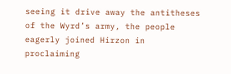seeing it drive away the antitheses of the Wyrd’s army, the people eagerly joined Hirzon in proclaiming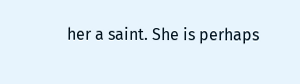her a saint. She is perhaps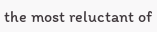the most reluctant of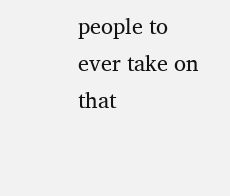people to ever take on that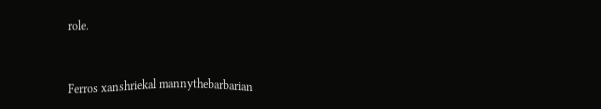role.


Ferros xanshriekal mannythebarbarian